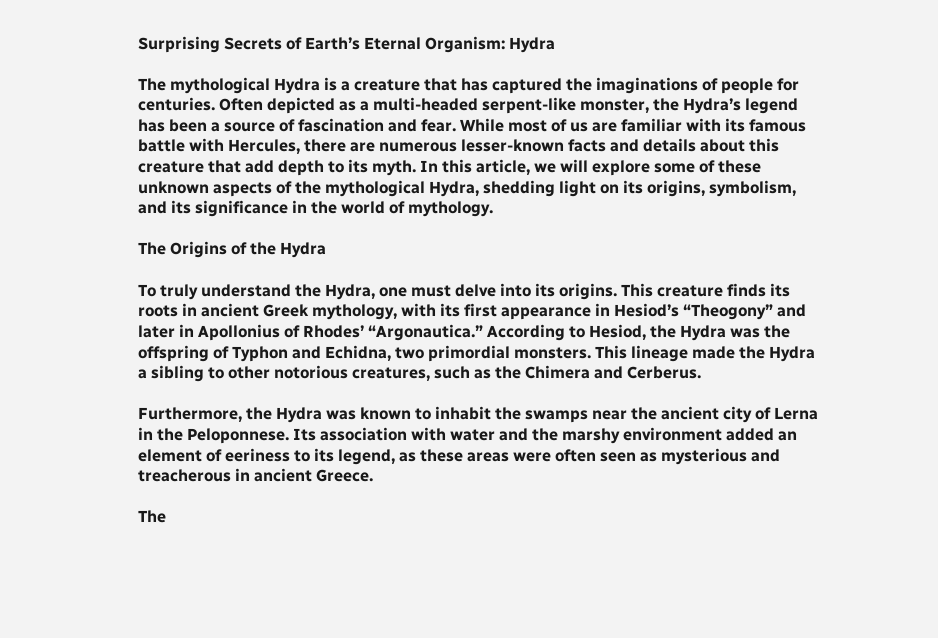Surprising Secrets of Earth’s Eternal Organism: Hydra

The mythological Hydra is a creature that has captured the imaginations of people for centuries. Often depicted as a multi-headed serpent-like monster, the Hydra’s legend has been a source of fascination and fear. While most of us are familiar with its famous battle with Hercules, there are numerous lesser-known facts and details about this creature that add depth to its myth. In this article, we will explore some of these unknown aspects of the mythological Hydra, shedding light on its origins, symbolism, and its significance in the world of mythology.

The Origins of the Hydra

To truly understand the Hydra, one must delve into its origins. This creature finds its roots in ancient Greek mythology, with its first appearance in Hesiod’s “Theogony” and later in Apollonius of Rhodes’ “Argonautica.” According to Hesiod, the Hydra was the offspring of Typhon and Echidna, two primordial monsters. This lineage made the Hydra a sibling to other notorious creatures, such as the Chimera and Cerberus.

Furthermore, the Hydra was known to inhabit the swamps near the ancient city of Lerna in the Peloponnese. Its association with water and the marshy environment added an element of eeriness to its legend, as these areas were often seen as mysterious and treacherous in ancient Greece.

The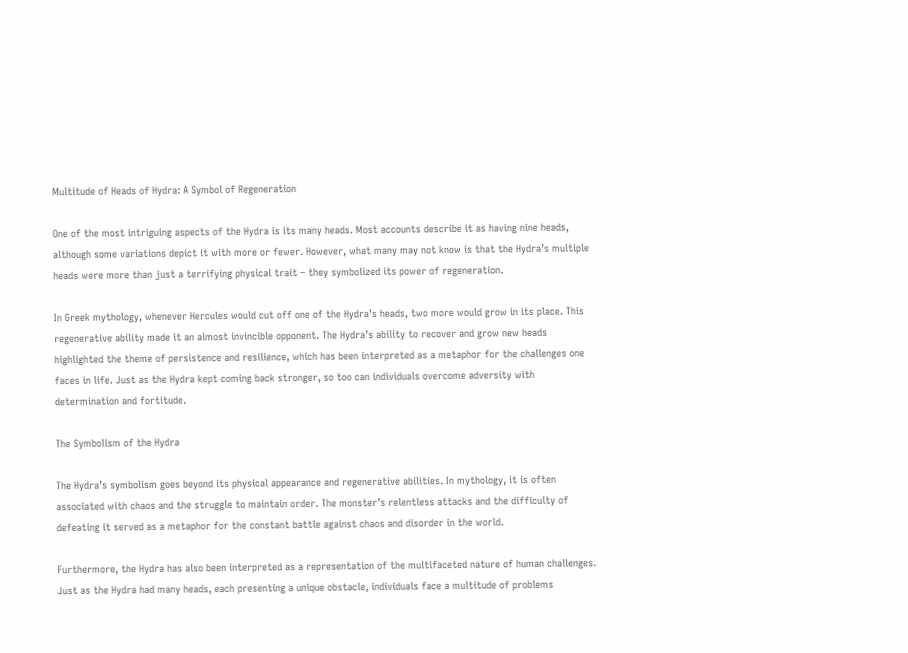Multitude of Heads of Hydra: A Symbol of Regeneration

One of the most intriguing aspects of the Hydra is its many heads. Most accounts describe it as having nine heads, although some variations depict it with more or fewer. However, what many may not know is that the Hydra’s multiple heads were more than just a terrifying physical trait – they symbolized its power of regeneration.

In Greek mythology, whenever Hercules would cut off one of the Hydra’s heads, two more would grow in its place. This regenerative ability made it an almost invincible opponent. The Hydra’s ability to recover and grow new heads highlighted the theme of persistence and resilience, which has been interpreted as a metaphor for the challenges one faces in life. Just as the Hydra kept coming back stronger, so too can individuals overcome adversity with determination and fortitude.

The Symbolism of the Hydra

The Hydra’s symbolism goes beyond its physical appearance and regenerative abilities. In mythology, it is often associated with chaos and the struggle to maintain order. The monster’s relentless attacks and the difficulty of defeating it served as a metaphor for the constant battle against chaos and disorder in the world.

Furthermore, the Hydra has also been interpreted as a representation of the multifaceted nature of human challenges. Just as the Hydra had many heads, each presenting a unique obstacle, individuals face a multitude of problems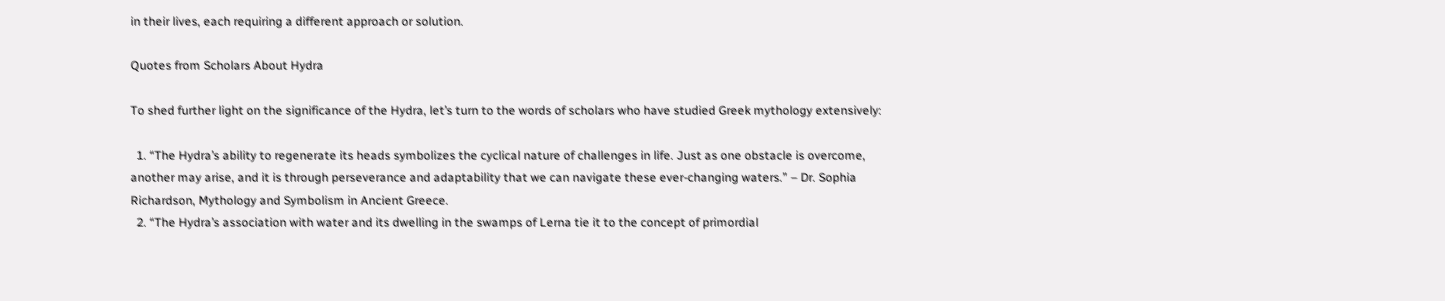in their lives, each requiring a different approach or solution.

Quotes from Scholars About Hydra

To shed further light on the significance of the Hydra, let’s turn to the words of scholars who have studied Greek mythology extensively:

  1. “The Hydra’s ability to regenerate its heads symbolizes the cyclical nature of challenges in life. Just as one obstacle is overcome, another may arise, and it is through perseverance and adaptability that we can navigate these ever-changing waters.” – Dr. Sophia Richardson, Mythology and Symbolism in Ancient Greece.
  2. “The Hydra’s association with water and its dwelling in the swamps of Lerna tie it to the concept of primordial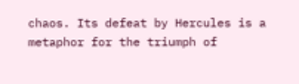chaos. Its defeat by Hercules is a metaphor for the triumph of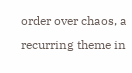order over chaos, a recurring theme in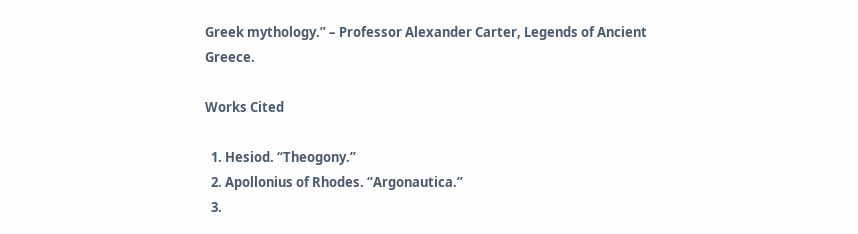Greek mythology.” – Professor Alexander Carter, Legends of Ancient Greece.

Works Cited

  1. Hesiod. “Theogony.”
  2. Apollonius of Rhodes. “Argonautica.”
  3.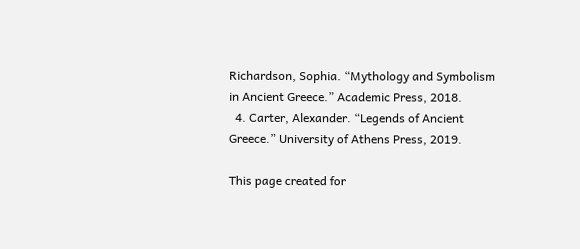Richardson, Sophia. “Mythology and Symbolism in Ancient Greece.” Academic Press, 2018.
  4. Carter, Alexander. “Legends of Ancient Greece.” University of Athens Press, 2019.

This page created for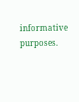informative purposes.